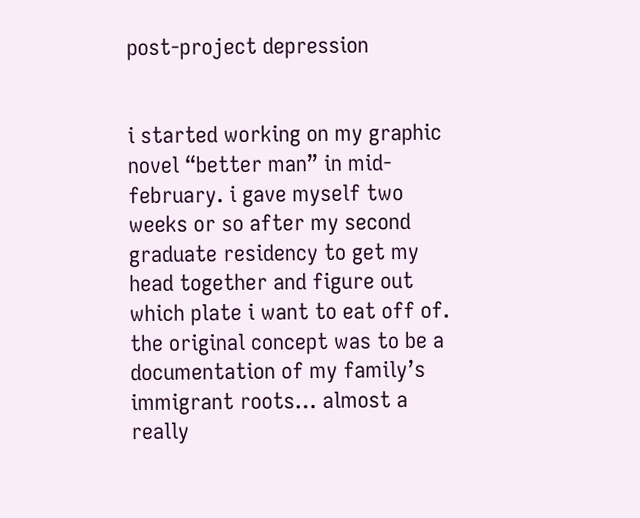post-project depression


i started working on my graphic novel “better man” in mid-february. i gave myself two weeks or so after my second graduate residency to get my head together and figure out which plate i want to eat off of. the original concept was to be a documentation of my family’s immigrant roots… almost a really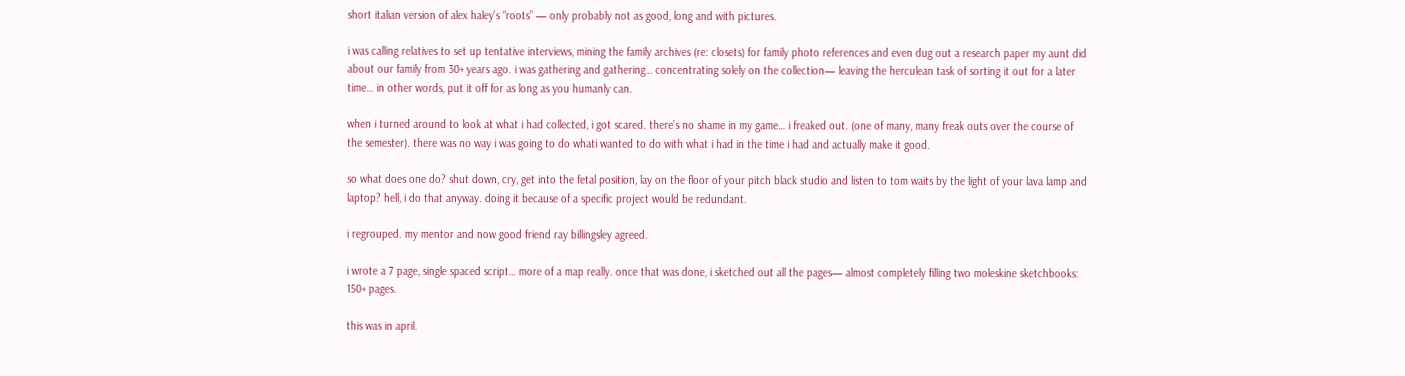short italian version of alex haley’s “roots” — only probably not as good, long and with pictures.

i was calling relatives to set up tentative interviews, mining the family archives (re: closets) for family photo references and even dug out a research paper my aunt did about our family from 30+ years ago. i was gathering and gathering… concentrating solely on the collection— leaving the herculean task of sorting it out for a later time… in other words, put it off for as long as you humanly can.

when i turned around to look at what i had collected, i got scared. there’s no shame in my game… i freaked out. (one of many, many freak outs over the course of the semester). there was no way i was going to do whati wanted to do with what i had in the time i had and actually make it good.

so what does one do? shut down, cry, get into the fetal position, lay on the floor of your pitch black studio and listen to tom waits by the light of your lava lamp and laptop? hell, i do that anyway. doing it because of a specific project would be redundant.

i regrouped. my mentor and now good friend ray billingsley agreed.

i wrote a 7 page, single spaced script… more of a map really. once that was done, i sketched out all the pages— almost completely filling two moleskine sketchbooks: 150+ pages.

this was in april.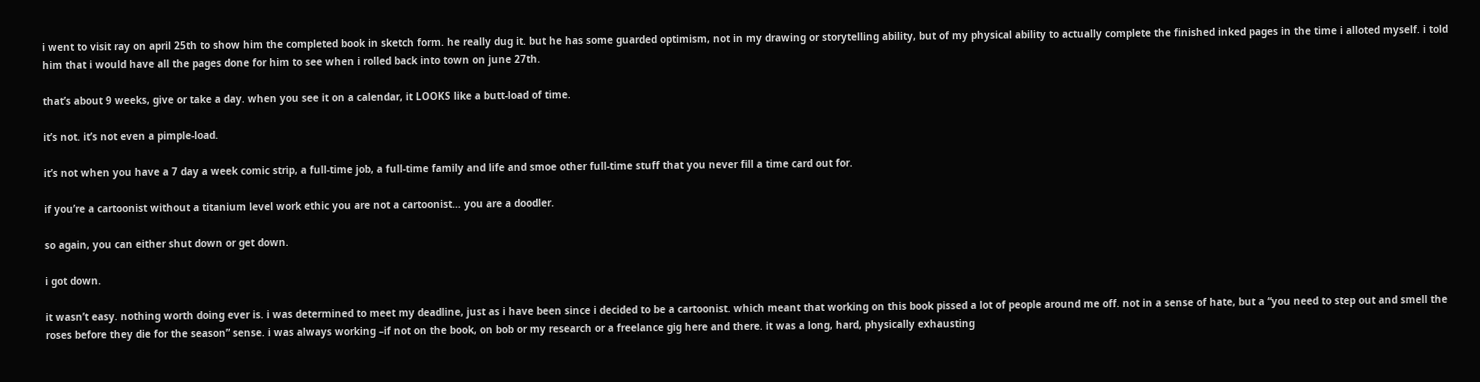i went to visit ray on april 25th to show him the completed book in sketch form. he really dug it. but he has some guarded optimism, not in my drawing or storytelling ability, but of my physical ability to actually complete the finished inked pages in the time i alloted myself. i told him that i would have all the pages done for him to see when i rolled back into town on june 27th.

that’s about 9 weeks, give or take a day. when you see it on a calendar, it LOOKS like a butt-load of time.

it’s not. it’s not even a pimple-load.

it’s not when you have a 7 day a week comic strip, a full-time job, a full-time family and life and smoe other full-time stuff that you never fill a time card out for.

if you’re a cartoonist without a titanium level work ethic you are not a cartoonist… you are a doodler.

so again, you can either shut down or get down.

i got down.

it wasn’t easy. nothing worth doing ever is. i was determined to meet my deadline, just as i have been since i decided to be a cartoonist. which meant that working on this book pissed a lot of people around me off. not in a sense of hate, but a “you need to step out and smell the roses before they die for the season” sense. i was always working –if not on the book, on bob or my research or a freelance gig here and there. it was a long, hard, physically exhausting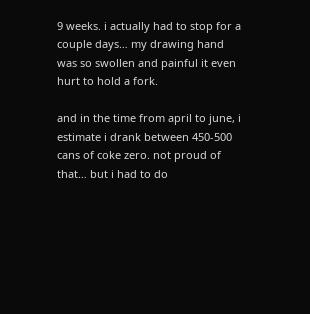9 weeks. i actually had to stop for a couple days… my drawing hand was so swollen and painful it even hurt to hold a fork.

and in the time from april to june, i estimate i drank between 450-500 cans of coke zero. not proud of that… but i had to do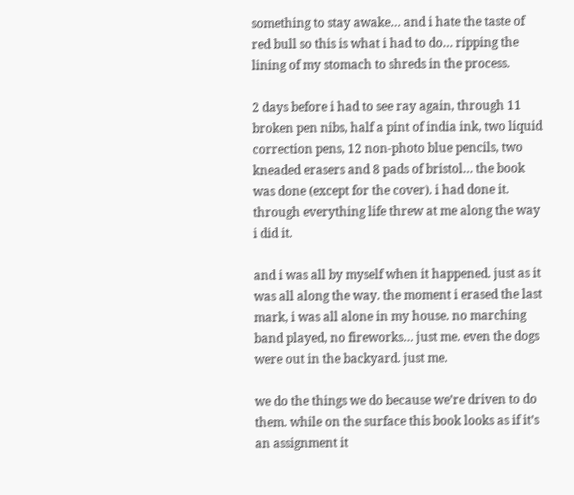something to stay awake… and i hate the taste of red bull so this is what i had to do… ripping the lining of my stomach to shreds in the process.

2 days before i had to see ray again, through 11 broken pen nibs, half a pint of india ink, two liquid correction pens, 12 non-photo blue pencils, two kneaded erasers and 8 pads of bristol… the book was done (except for the cover). i had done it. through everything life threw at me along the way i did it.

and i was all by myself when it happened. just as it was all along the way. the moment i erased the last mark, i was all alone in my house. no marching band played, no fireworks… just me. even the dogs were out in the backyard. just me.

we do the things we do because we’re driven to do them. while on the surface this book looks as if it’s an assignment it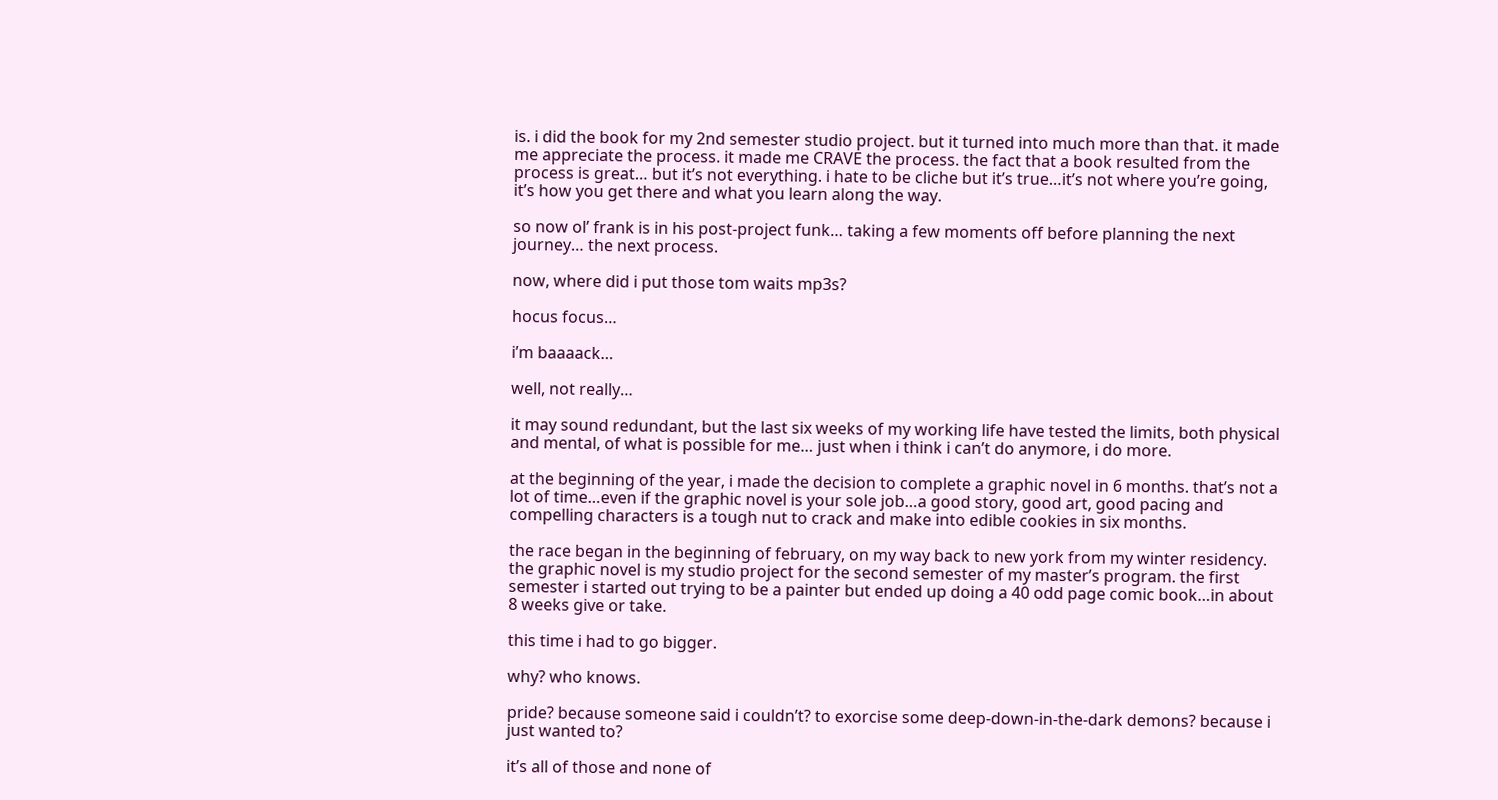is. i did the book for my 2nd semester studio project. but it turned into much more than that. it made me appreciate the process. it made me CRAVE the process. the fact that a book resulted from the process is great… but it’s not everything. i hate to be cliche but it’s true…it’s not where you’re going, it’s how you get there and what you learn along the way.

so now ol’ frank is in his post-project funk… taking a few moments off before planning the next journey… the next process.

now, where did i put those tom waits mp3s?

hocus focus…

i’m baaaack…

well, not really…

it may sound redundant, but the last six weeks of my working life have tested the limits, both physical and mental, of what is possible for me… just when i think i can’t do anymore, i do more.

at the beginning of the year, i made the decision to complete a graphic novel in 6 months. that’s not a lot of time…even if the graphic novel is your sole job…a good story, good art, good pacing and compelling characters is a tough nut to crack and make into edible cookies in six months.

the race began in the beginning of february, on my way back to new york from my winter residency. the graphic novel is my studio project for the second semester of my master’s program. the first semester i started out trying to be a painter but ended up doing a 40 odd page comic book…in about 8 weeks give or take.

this time i had to go bigger.

why? who knows.

pride? because someone said i couldn’t? to exorcise some deep-down-in-the-dark demons? because i just wanted to?

it’s all of those and none of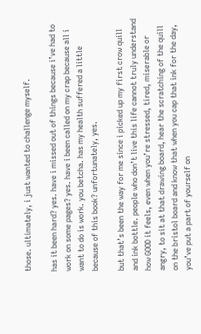those. ultimately, i just wanted to challenge myself.

has it been hard? yes. have i missed out of things because i’ve had to work on some pages? yes. have i been called on my crap because all i want to do is work. you betcha. has my health suffered a little because of this book? unfortunately, yes.

but that’s been the way for me since i picked up my first crow quill and ink bottle. people who don’t live this life cannot truly understand how GOOD it feels, even when you’re stressed, tired, miserable or angry, to sit at that drawing board, hear the scratching of the quill on the bristol board and know that when you cap that ink for the day, you’ve put a part of yourself on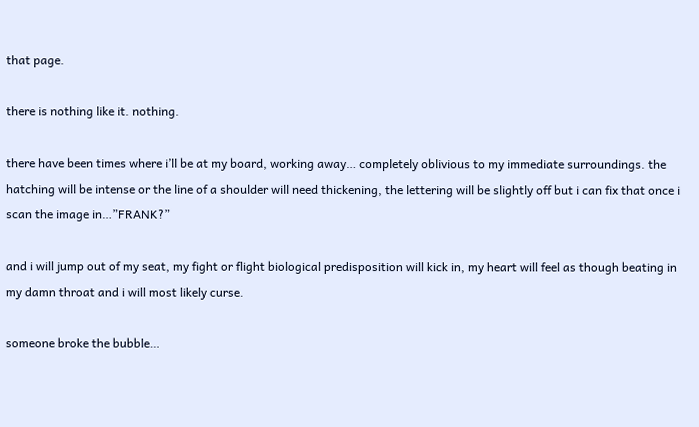that page.

there is nothing like it. nothing.

there have been times where i’ll be at my board, working away… completely oblivious to my immediate surroundings. the hatching will be intense or the line of a shoulder will need thickening, the lettering will be slightly off but i can fix that once i scan the image in…”FRANK?”

and i will jump out of my seat, my fight or flight biological predisposition will kick in, my heart will feel as though beating in my damn throat and i will most likely curse.

someone broke the bubble…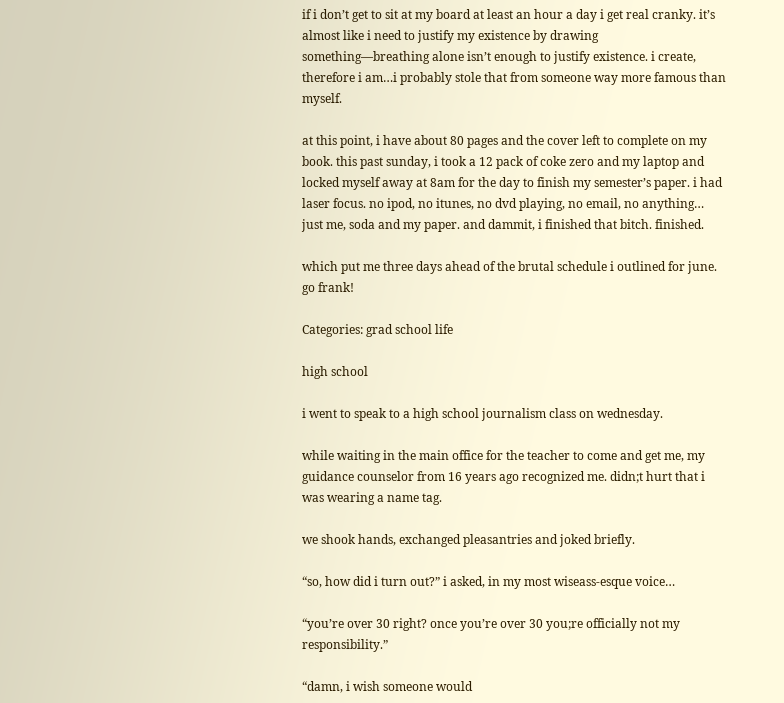if i don’t get to sit at my board at least an hour a day i get real cranky. it’s almost like i need to justify my existence by drawing something—breathing alone isn’t enough to justify existence. i create, therefore i am…i probably stole that from someone way more famous than myself.

at this point, i have about 80 pages and the cover left to complete on my book. this past sunday, i took a 12 pack of coke zero and my laptop and locked myself away at 8am for the day to finish my semester’s paper. i had laser focus. no ipod, no itunes, no dvd playing, no email, no anything… just me, soda and my paper. and dammit, i finished that bitch. finished.

which put me three days ahead of the brutal schedule i outlined for june. go frank!

Categories: grad school life

high school

i went to speak to a high school journalism class on wednesday.

while waiting in the main office for the teacher to come and get me, my guidance counselor from 16 years ago recognized me. didn;t hurt that i was wearing a name tag.

we shook hands, exchanged pleasantries and joked briefly.

“so, how did i turn out?” i asked, in my most wiseass-esque voice…

“you’re over 30 right? once you’re over 30 you;re officially not my responsibility.”

“damn, i wish someone would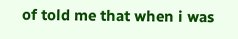of told me that when i was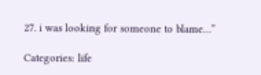27. i was looking for someone to blame…”

Categories: life